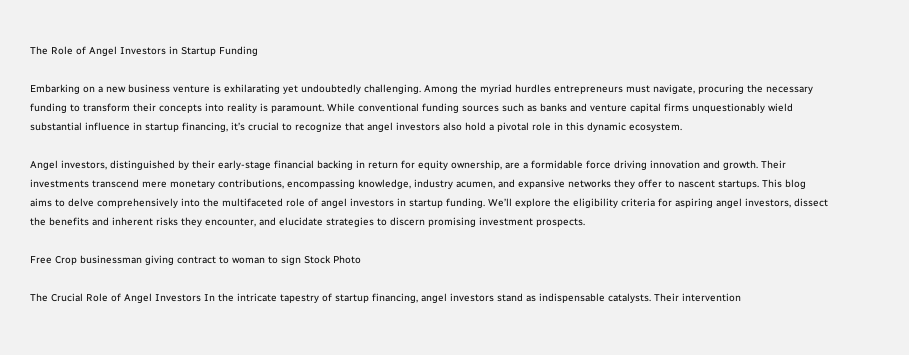The Role of Angel Investors in Startup Funding

Embarking on a new business venture is exhilarating yet undoubtedly challenging. Among the myriad hurdles entrepreneurs must navigate, procuring the necessary funding to transform their concepts into reality is paramount. While conventional funding sources such as banks and venture capital firms unquestionably wield substantial influence in startup financing, it’s crucial to recognize that angel investors also hold a pivotal role in this dynamic ecosystem.

Angel investors, distinguished by their early-stage financial backing in return for equity ownership, are a formidable force driving innovation and growth. Their investments transcend mere monetary contributions, encompassing knowledge, industry acumen, and expansive networks they offer to nascent startups. This blog aims to delve comprehensively into the multifaceted role of angel investors in startup funding. We’ll explore the eligibility criteria for aspiring angel investors, dissect the benefits and inherent risks they encounter, and elucidate strategies to discern promising investment prospects.

Free Crop businessman giving contract to woman to sign Stock Photo

The Crucial Role of Angel Investors In the intricate tapestry of startup financing, angel investors stand as indispensable catalysts. Their intervention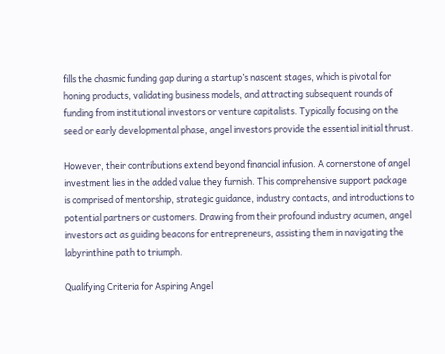fills the chasmic funding gap during a startup’s nascent stages, which is pivotal for honing products, validating business models, and attracting subsequent rounds of funding from institutional investors or venture capitalists. Typically focusing on the seed or early developmental phase, angel investors provide the essential initial thrust.

However, their contributions extend beyond financial infusion. A cornerstone of angel investment lies in the added value they furnish. This comprehensive support package is comprised of mentorship, strategic guidance, industry contacts, and introductions to potential partners or customers. Drawing from their profound industry acumen, angel investors act as guiding beacons for entrepreneurs, assisting them in navigating the labyrinthine path to triumph.

Qualifying Criteria for Aspiring Angel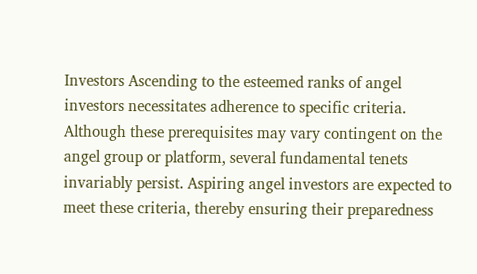Investors Ascending to the esteemed ranks of angel investors necessitates adherence to specific criteria. Although these prerequisites may vary contingent on the angel group or platform, several fundamental tenets invariably persist. Aspiring angel investors are expected to meet these criteria, thereby ensuring their preparedness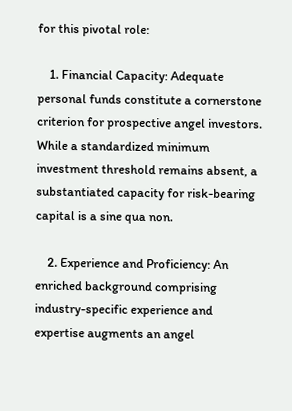for this pivotal role:

    1. Financial Capacity: Adequate personal funds constitute a cornerstone criterion for prospective angel investors. While a standardized minimum investment threshold remains absent, a substantiated capacity for risk-bearing capital is a sine qua non.

    2. Experience and Proficiency: An enriched background comprising industry-specific experience and expertise augments an angel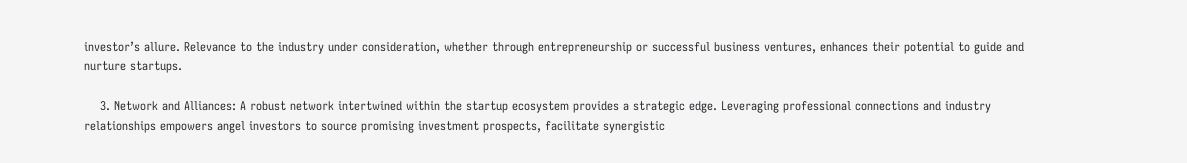investor’s allure. Relevance to the industry under consideration, whether through entrepreneurship or successful business ventures, enhances their potential to guide and nurture startups.

    3. Network and Alliances: A robust network intertwined within the startup ecosystem provides a strategic edge. Leveraging professional connections and industry relationships empowers angel investors to source promising investment prospects, facilitate synergistic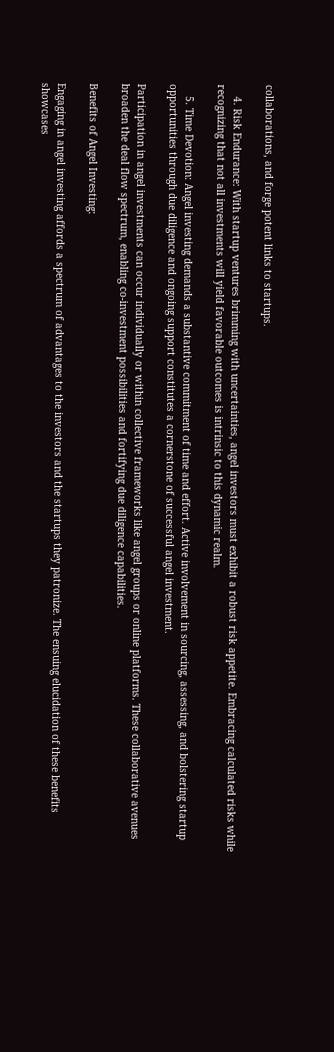collaborations, and forge potent links to startups.

    4. Risk Endurance: With startup ventures brimming with uncertainties, angel investors must exhibit a robust risk appetite. Embracing calculated risks while recognizing that not all investments will yield favorable outcomes is intrinsic to this dynamic realm.

    5. Time Devotion: Angel investing demands a substantive commitment of time and effort. Active involvement in sourcing, assessing, and bolstering startup opportunities through due diligence and ongoing support constitutes a cornerstone of successful angel investment.

Participation in angel investments can occur individually or within collective frameworks like angel groups or online platforms. These collaborative avenues broaden the deal flow spectrum, enabling co-investment possibilities and fortifying due diligence capabilities.

Benefits of Angel Investing:

Engaging in angel investing affords a spectrum of advantages to the investors and the startups they patronize. The ensuing elucidation of these benefits showcases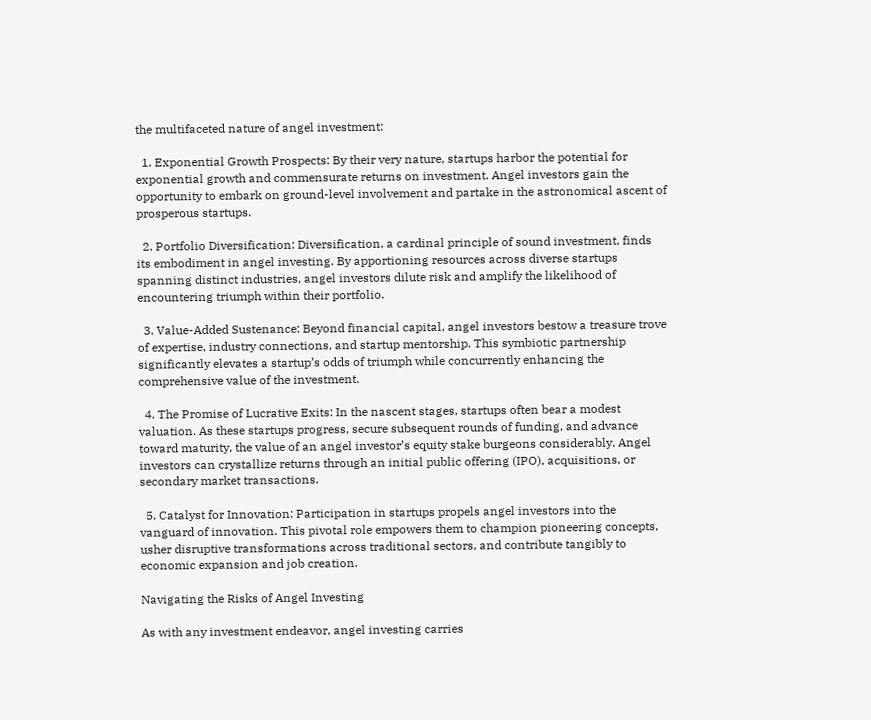the multifaceted nature of angel investment:

  1. Exponential Growth Prospects: By their very nature, startups harbor the potential for exponential growth and commensurate returns on investment. Angel investors gain the opportunity to embark on ground-level involvement and partake in the astronomical ascent of prosperous startups.

  2. Portfolio Diversification: Diversification, a cardinal principle of sound investment, finds its embodiment in angel investing. By apportioning resources across diverse startups spanning distinct industries, angel investors dilute risk and amplify the likelihood of encountering triumph within their portfolio.

  3. Value-Added Sustenance: Beyond financial capital, angel investors bestow a treasure trove of expertise, industry connections, and startup mentorship. This symbiotic partnership significantly elevates a startup’s odds of triumph while concurrently enhancing the comprehensive value of the investment.

  4. The Promise of Lucrative Exits: In the nascent stages, startups often bear a modest valuation. As these startups progress, secure subsequent rounds of funding, and advance toward maturity, the value of an angel investor’s equity stake burgeons considerably. Angel investors can crystallize returns through an initial public offering (IPO), acquisitions, or secondary market transactions.

  5. Catalyst for Innovation: Participation in startups propels angel investors into the vanguard of innovation. This pivotal role empowers them to champion pioneering concepts, usher disruptive transformations across traditional sectors, and contribute tangibly to economic expansion and job creation.

Navigating the Risks of Angel Investing

As with any investment endeavor, angel investing carries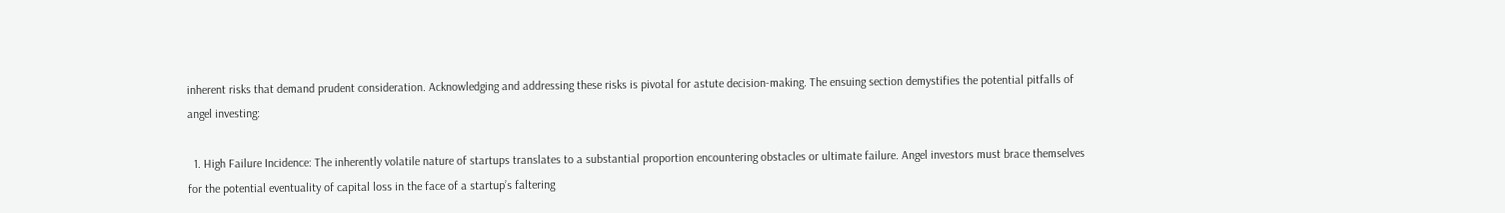inherent risks that demand prudent consideration. Acknowledging and addressing these risks is pivotal for astute decision-making. The ensuing section demystifies the potential pitfalls of angel investing:

  1. High Failure Incidence: The inherently volatile nature of startups translates to a substantial proportion encountering obstacles or ultimate failure. Angel investors must brace themselves for the potential eventuality of capital loss in the face of a startup’s faltering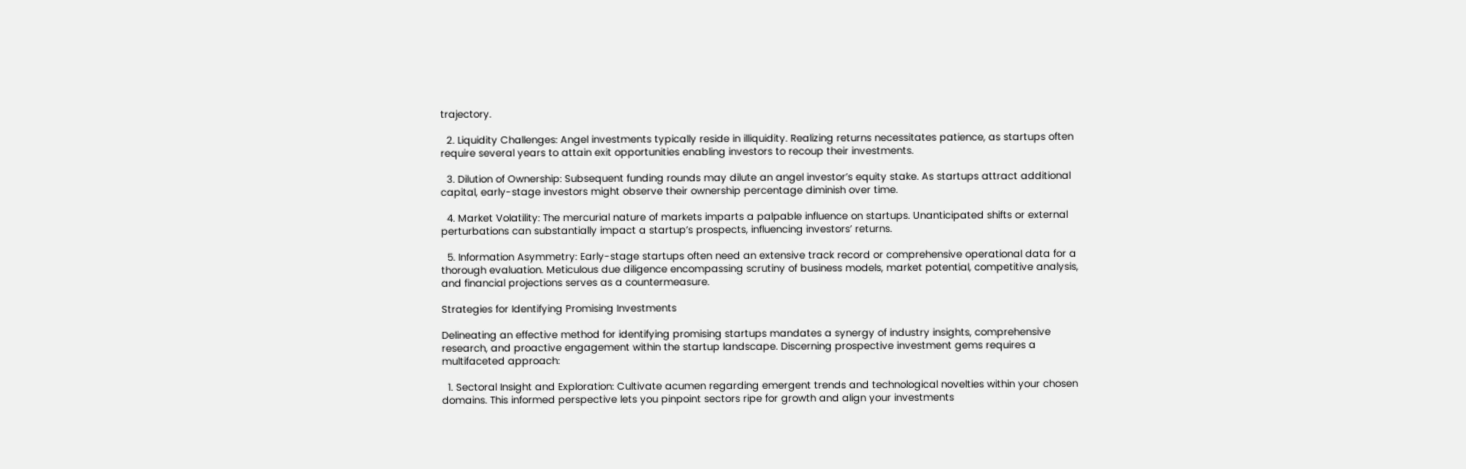trajectory.

  2. Liquidity Challenges: Angel investments typically reside in illiquidity. Realizing returns necessitates patience, as startups often require several years to attain exit opportunities enabling investors to recoup their investments.

  3. Dilution of Ownership: Subsequent funding rounds may dilute an angel investor’s equity stake. As startups attract additional capital, early-stage investors might observe their ownership percentage diminish over time.

  4. Market Volatility: The mercurial nature of markets imparts a palpable influence on startups. Unanticipated shifts or external perturbations can substantially impact a startup’s prospects, influencing investors’ returns.

  5. Information Asymmetry: Early-stage startups often need an extensive track record or comprehensive operational data for a thorough evaluation. Meticulous due diligence encompassing scrutiny of business models, market potential, competitive analysis, and financial projections serves as a countermeasure.

Strategies for Identifying Promising Investments

Delineating an effective method for identifying promising startups mandates a synergy of industry insights, comprehensive research, and proactive engagement within the startup landscape. Discerning prospective investment gems requires a multifaceted approach:

  1. Sectoral Insight and Exploration: Cultivate acumen regarding emergent trends and technological novelties within your chosen domains. This informed perspective lets you pinpoint sectors ripe for growth and align your investments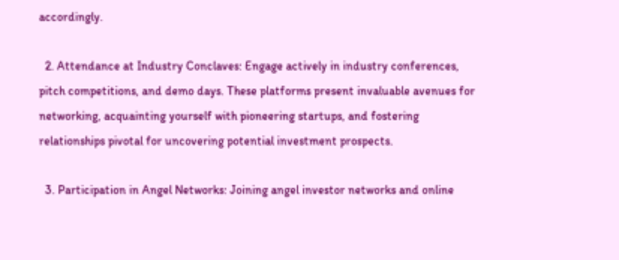accordingly.

  2. Attendance at Industry Conclaves: Engage actively in industry conferences, pitch competitions, and demo days. These platforms present invaluable avenues for networking, acquainting yourself with pioneering startups, and fostering relationships pivotal for uncovering potential investment prospects.

  3. Participation in Angel Networks: Joining angel investor networks and online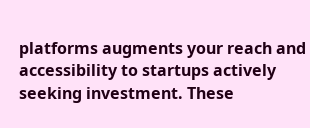platforms augments your reach and accessibility to startups actively seeking investment. These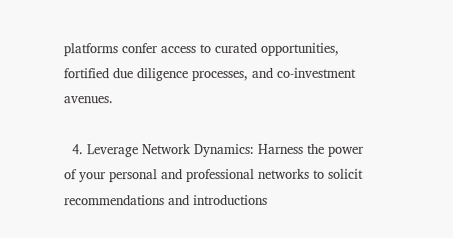platforms confer access to curated opportunities, fortified due diligence processes, and co-investment avenues.

  4. Leverage Network Dynamics: Harness the power of your personal and professional networks to solicit recommendations and introductions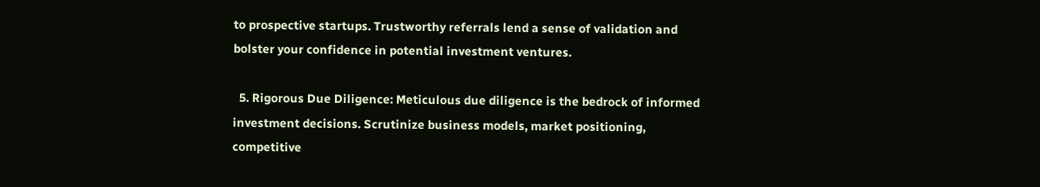to prospective startups. Trustworthy referrals lend a sense of validation and bolster your confidence in potential investment ventures.

  5. Rigorous Due Diligence: Meticulous due diligence is the bedrock of informed investment decisions. Scrutinize business models, market positioning, competitive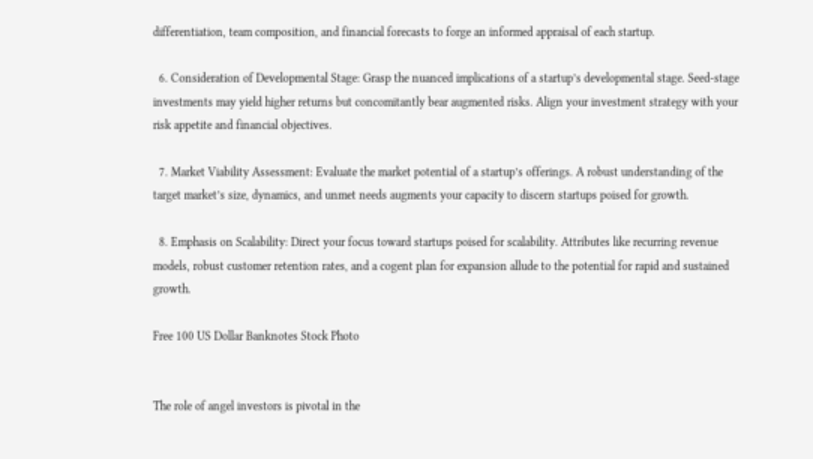differentiation, team composition, and financial forecasts to forge an informed appraisal of each startup.

  6. Consideration of Developmental Stage: Grasp the nuanced implications of a startup’s developmental stage. Seed-stage investments may yield higher returns but concomitantly bear augmented risks. Align your investment strategy with your risk appetite and financial objectives.

  7. Market Viability Assessment: Evaluate the market potential of a startup’s offerings. A robust understanding of the target market’s size, dynamics, and unmet needs augments your capacity to discern startups poised for growth.

  8. Emphasis on Scalability: Direct your focus toward startups poised for scalability. Attributes like recurring revenue models, robust customer retention rates, and a cogent plan for expansion allude to the potential for rapid and sustained growth.

Free 100 US Dollar Banknotes Stock Photo


The role of angel investors is pivotal in the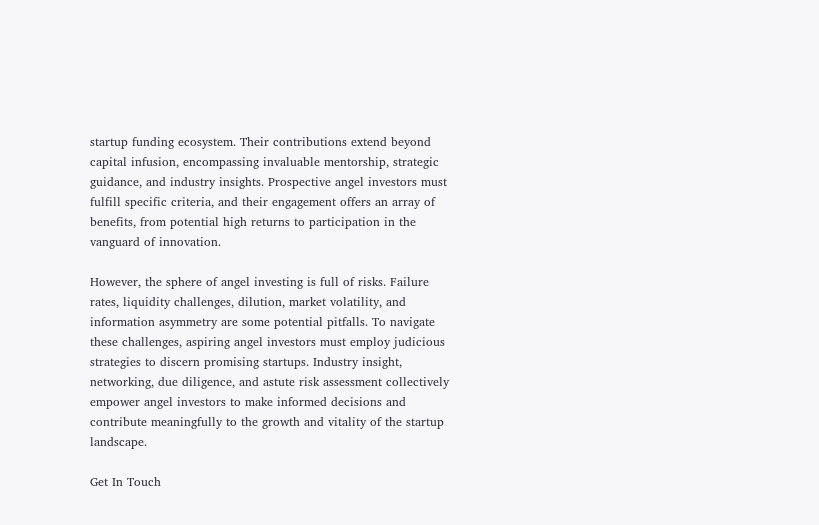startup funding ecosystem. Their contributions extend beyond capital infusion, encompassing invaluable mentorship, strategic guidance, and industry insights. Prospective angel investors must fulfill specific criteria, and their engagement offers an array of benefits, from potential high returns to participation in the vanguard of innovation.

However, the sphere of angel investing is full of risks. Failure rates, liquidity challenges, dilution, market volatility, and information asymmetry are some potential pitfalls. To navigate these challenges, aspiring angel investors must employ judicious strategies to discern promising startups. Industry insight, networking, due diligence, and astute risk assessment collectively empower angel investors to make informed decisions and contribute meaningfully to the growth and vitality of the startup landscape.

Get In Touch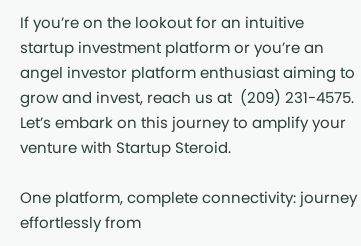If you’re on the lookout for an intuitive startup investment platform or you’re an angel investor platform enthusiast aiming to grow and invest, reach us at  (209) 231-4575. Let’s embark on this journey to amplify your venture with Startup Steroid.

One platform, complete connectivity: journey effortlessly from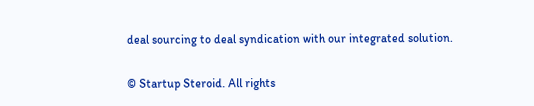deal sourcing to deal syndication with our integrated solution.

© Startup Steroid. All rights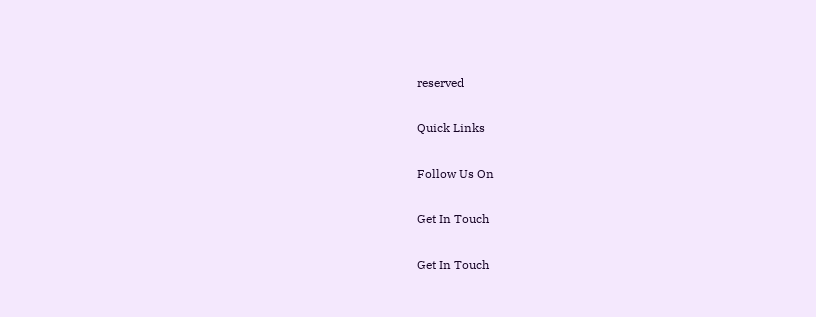reserved

Quick Links

Follow Us On

Get In Touch

Get In Touch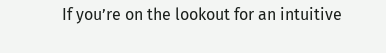If you’re on the lookout for an intuitive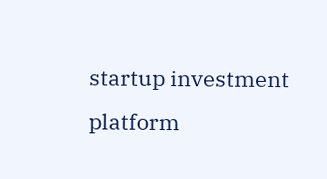startup investment platform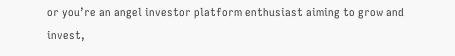or you’re an angel investor platform enthusiast aiming to grow and invest,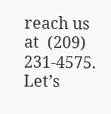reach us at  (209) 231-4575. Let’s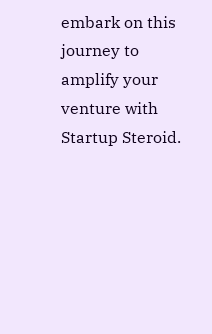embark on this journey to amplify your venture with Startup Steroid.